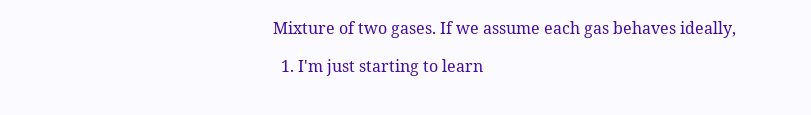Mixture of two gases. If we assume each gas behaves ideally,

  1. I'm just starting to learn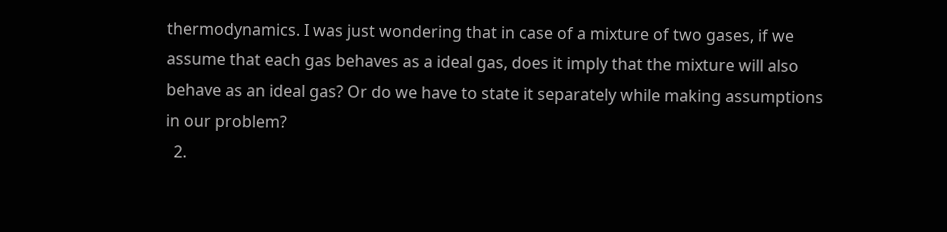thermodynamics. I was just wondering that in case of a mixture of two gases, if we assume that each gas behaves as a ideal gas, does it imply that the mixture will also behave as an ideal gas? Or do we have to state it separately while making assumptions in our problem?
  2.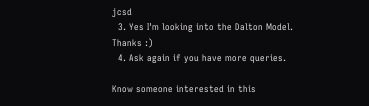jcsd
  3. Yes I'm looking into the Dalton Model. Thanks :)
  4. Ask again if you have more queries.

Know someone interested in this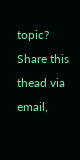topic? Share this thead via email,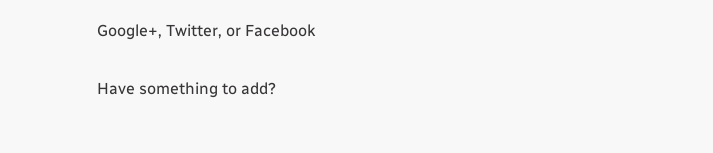Google+, Twitter, or Facebook

Have something to add?